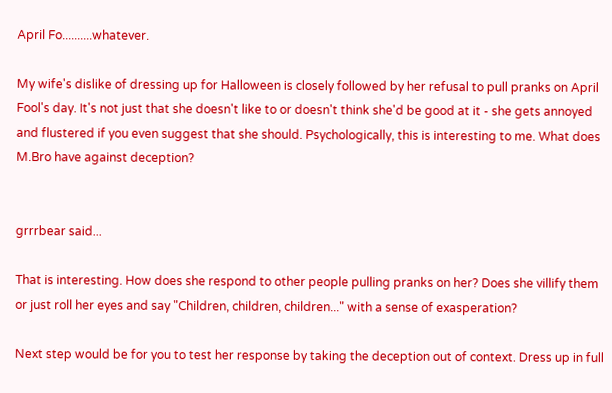April Fo..........whatever.

My wife's dislike of dressing up for Halloween is closely followed by her refusal to pull pranks on April Fool's day. It's not just that she doesn't like to or doesn't think she'd be good at it - she gets annoyed and flustered if you even suggest that she should. Psychologically, this is interesting to me. What does M.Bro have against deception?


grrrbear said...

That is interesting. How does she respond to other people pulling pranks on her? Does she villify them or just roll her eyes and say "Children, children, children..." with a sense of exasperation?

Next step would be for you to test her response by taking the deception out of context. Dress up in full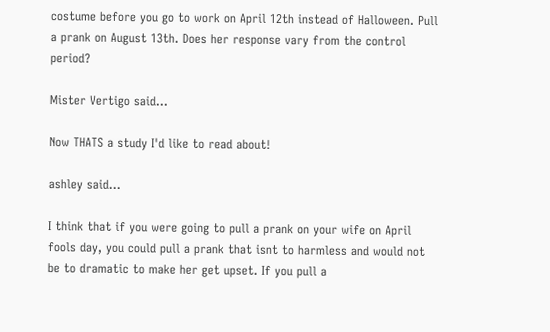costume before you go to work on April 12th instead of Halloween. Pull a prank on August 13th. Does her response vary from the control period?

Mister Vertigo said...

Now THATS a study I'd like to read about!

ashley said...

I think that if you were going to pull a prank on your wife on April fools day, you could pull a prank that isnt to harmless and would not be to dramatic to make her get upset. If you pull a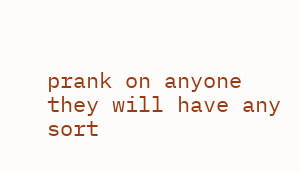prank on anyone they will have any sort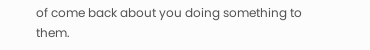of come back about you doing something to them.